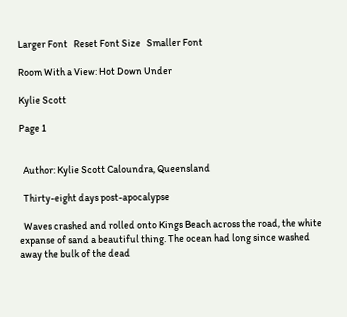Larger Font   Reset Font Size   Smaller Font

Room With a View: Hot Down Under

Kylie Scott

Page 1


  Author: Kylie Scott Caloundra, Queensland

  Thirty-eight days post-apocalypse

  Waves crashed and rolled onto Kings Beach across the road, the white expanse of sand a beautiful thing. The ocean had long since washed away the bulk of the dead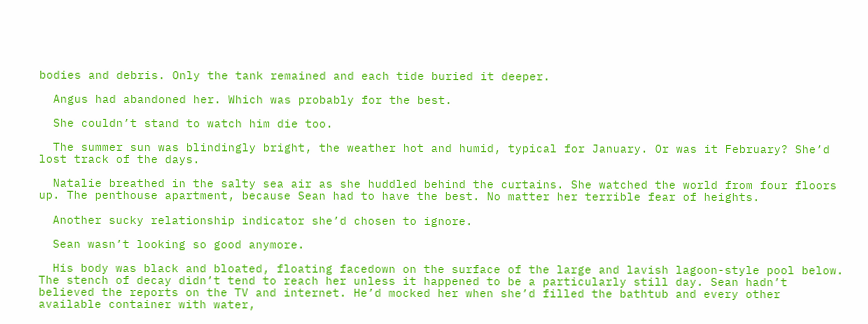bodies and debris. Only the tank remained and each tide buried it deeper.

  Angus had abandoned her. Which was probably for the best.

  She couldn’t stand to watch him die too.

  The summer sun was blindingly bright, the weather hot and humid, typical for January. Or was it February? She’d lost track of the days.

  Natalie breathed in the salty sea air as she huddled behind the curtains. She watched the world from four floors up. The penthouse apartment, because Sean had to have the best. No matter her terrible fear of heights.

  Another sucky relationship indicator she’d chosen to ignore.

  Sean wasn’t looking so good anymore.

  His body was black and bloated, floating facedown on the surface of the large and lavish lagoon-style pool below. The stench of decay didn’t tend to reach her unless it happened to be a particularly still day. Sean hadn’t believed the reports on the TV and internet. He’d mocked her when she’d filled the bathtub and every other available container with water,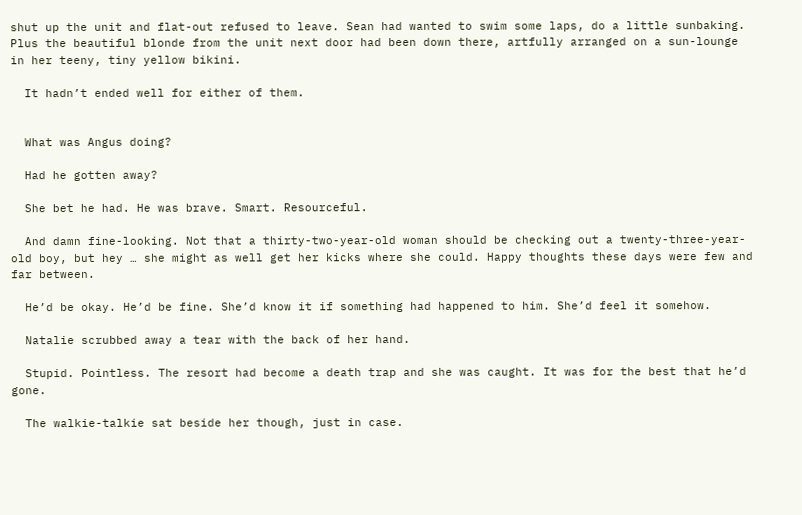shut up the unit and flat-out refused to leave. Sean had wanted to swim some laps, do a little sunbaking. Plus the beautiful blonde from the unit next door had been down there, artfully arranged on a sun-lounge in her teeny, tiny yellow bikini.

  It hadn’t ended well for either of them.


  What was Angus doing?

  Had he gotten away?

  She bet he had. He was brave. Smart. Resourceful.

  And damn fine-looking. Not that a thirty-two-year-old woman should be checking out a twenty-three-year-old boy, but hey … she might as well get her kicks where she could. Happy thoughts these days were few and far between.

  He’d be okay. He’d be fine. She’d know it if something had happened to him. She’d feel it somehow.

  Natalie scrubbed away a tear with the back of her hand.

  Stupid. Pointless. The resort had become a death trap and she was caught. It was for the best that he’d gone.

  The walkie-talkie sat beside her though, just in case.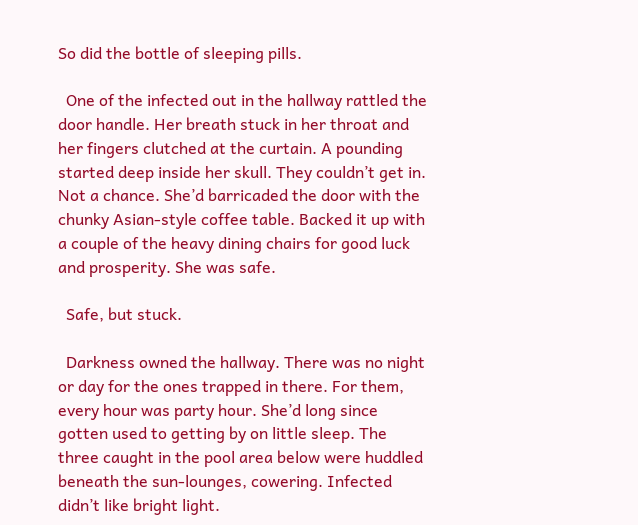So did the bottle of sleeping pills.

  One of the infected out in the hallway rattled the door handle. Her breath stuck in her throat and her fingers clutched at the curtain. A pounding started deep inside her skull. They couldn’t get in. Not a chance. She’d barricaded the door with the chunky Asian-style coffee table. Backed it up with a couple of the heavy dining chairs for good luck and prosperity. She was safe.

  Safe, but stuck.

  Darkness owned the hallway. There was no night or day for the ones trapped in there. For them, every hour was party hour. She’d long since gotten used to getting by on little sleep. The three caught in the pool area below were huddled beneath the sun-lounges, cowering. Infected didn’t like bright light.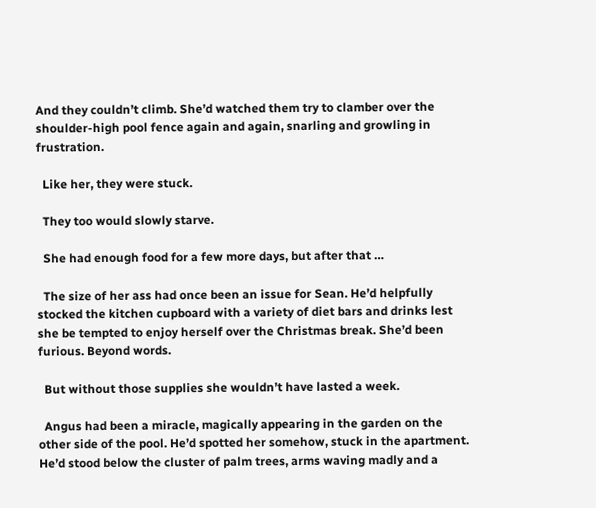And they couldn’t climb. She’d watched them try to clamber over the shoulder-high pool fence again and again, snarling and growling in frustration.

  Like her, they were stuck.

  They too would slowly starve.

  She had enough food for a few more days, but after that …

  The size of her ass had once been an issue for Sean. He’d helpfully stocked the kitchen cupboard with a variety of diet bars and drinks lest she be tempted to enjoy herself over the Christmas break. She’d been furious. Beyond words.

  But without those supplies she wouldn’t have lasted a week.

  Angus had been a miracle, magically appearing in the garden on the other side of the pool. He’d spotted her somehow, stuck in the apartment. He’d stood below the cluster of palm trees, arms waving madly and a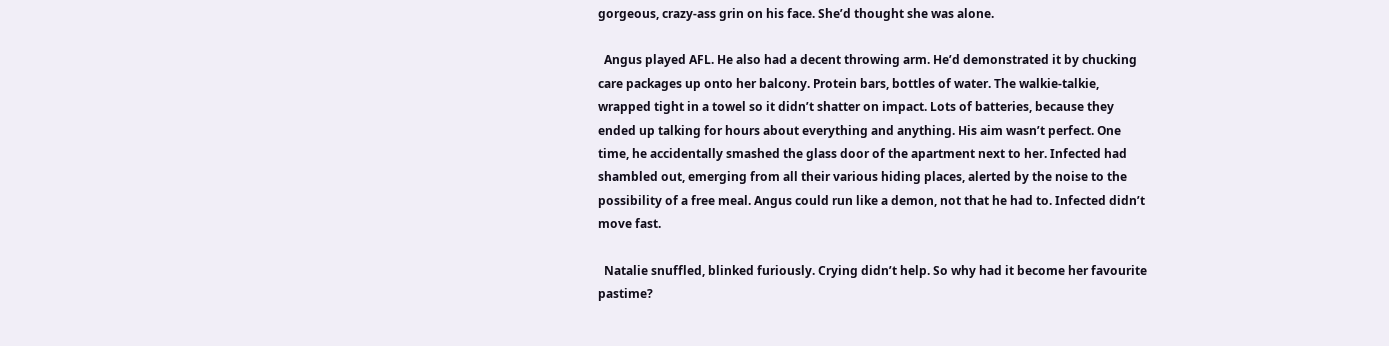gorgeous, crazy-ass grin on his face. She’d thought she was alone.

  Angus played AFL. He also had a decent throwing arm. He’d demonstrated it by chucking care packages up onto her balcony. Protein bars, bottles of water. The walkie-talkie, wrapped tight in a towel so it didn’t shatter on impact. Lots of batteries, because they ended up talking for hours about everything and anything. His aim wasn’t perfect. One time, he accidentally smashed the glass door of the apartment next to her. Infected had shambled out, emerging from all their various hiding places, alerted by the noise to the possibility of a free meal. Angus could run like a demon, not that he had to. Infected didn’t move fast.

  Natalie snuffled, blinked furiously. Crying didn’t help. So why had it become her favourite pastime?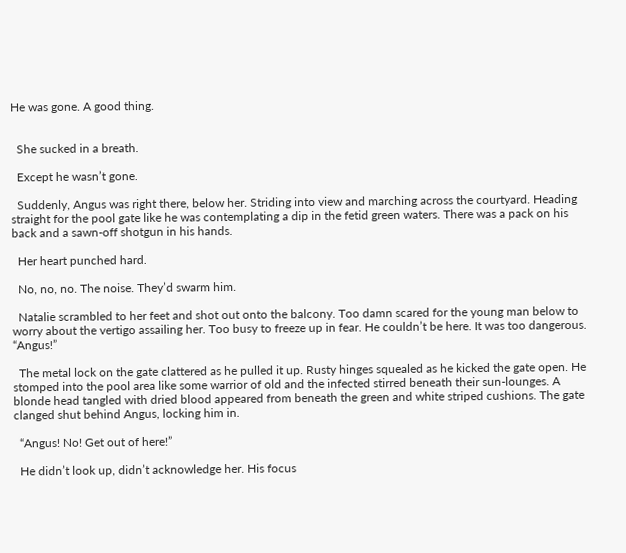He was gone. A good thing.


  She sucked in a breath.

  Except he wasn’t gone.

  Suddenly, Angus was right there, below her. Striding into view and marching across the courtyard. Heading straight for the pool gate like he was contemplating a dip in the fetid green waters. There was a pack on his back and a sawn-off shotgun in his hands.

  Her heart punched hard.

  No, no, no. The noise. They’d swarm him.

  Natalie scrambled to her feet and shot out onto the balcony. Too damn scared for the young man below to worry about the vertigo assailing her. Too busy to freeze up in fear. He couldn’t be here. It was too dangerous. “Angus!”

  The metal lock on the gate clattered as he pulled it up. Rusty hinges squealed as he kicked the gate open. He stomped into the pool area like some warrior of old and the infected stirred beneath their sun-lounges. A blonde head tangled with dried blood appeared from beneath the green and white striped cushions. The gate clanged shut behind Angus, locking him in.

  “Angus! No! Get out of here!”

  He didn’t look up, didn’t acknowledge her. His focus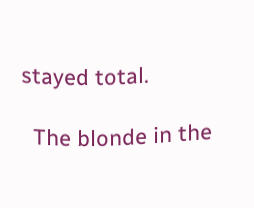stayed total.

  The blonde in the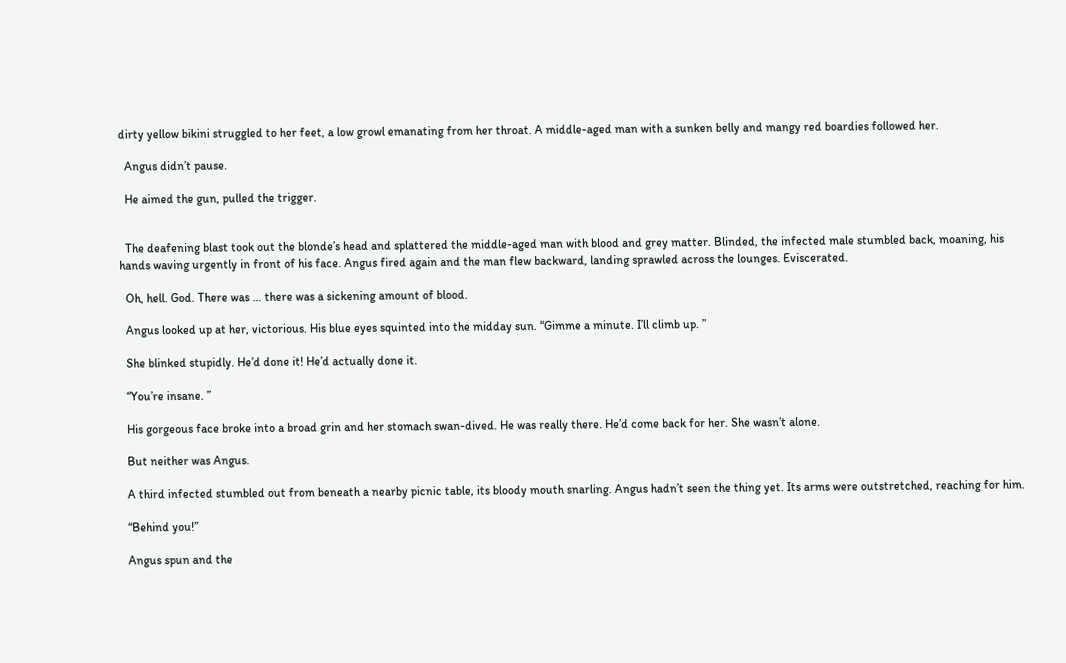dirty yellow bikini struggled to her feet, a low growl emanating from her throat. A middle-aged man with a sunken belly and mangy red boardies followed her.

  Angus didn’t pause.

  He aimed the gun, pulled the trigger.


  The deafening blast took out the blonde’s head and splattered the middle-aged man with blood and grey matter. Blinded, the infected male stumbled back, moaning, his hands waving urgently in front of his face. Angus fired again and the man flew backward, landing sprawled across the lounges. Eviscerated.

  Oh, hell. God. There was … there was a sickening amount of blood.

  Angus looked up at her, victorious. His blue eyes squinted into the midday sun. “Gimme a minute. I’ll climb up. ”

  She blinked stupidly. He’d done it! He’d actually done it.

  “You’re insane. ”

  His gorgeous face broke into a broad grin and her stomach swan-dived. He was really there. He’d come back for her. She wasn’t alone.

  But neither was Angus.

  A third infected stumbled out from beneath a nearby picnic table, its bloody mouth snarling. Angus hadn’t seen the thing yet. Its arms were outstretched, reaching for him.

  “Behind you!”

  Angus spun and the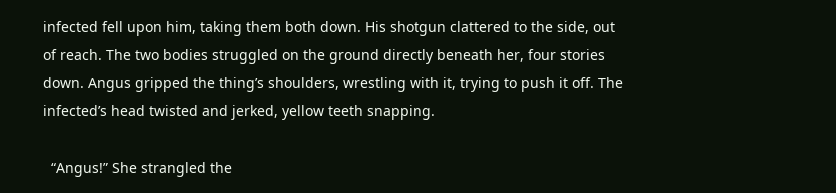infected fell upon him, taking them both down. His shotgun clattered to the side, out of reach. The two bodies struggled on the ground directly beneath her, four stories down. Angus gripped the thing’s shoulders, wrestling with it, trying to push it off. The infected’s head twisted and jerked, yellow teeth snapping.

  “Angus!” She strangled the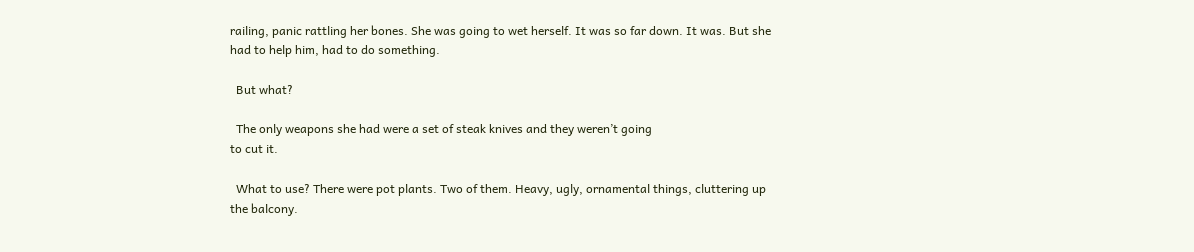railing, panic rattling her bones. She was going to wet herself. It was so far down. It was. But she had to help him, had to do something.

  But what?

  The only weapons she had were a set of steak knives and they weren’t going
to cut it.

  What to use? There were pot plants. Two of them. Heavy, ugly, ornamental things, cluttering up the balcony.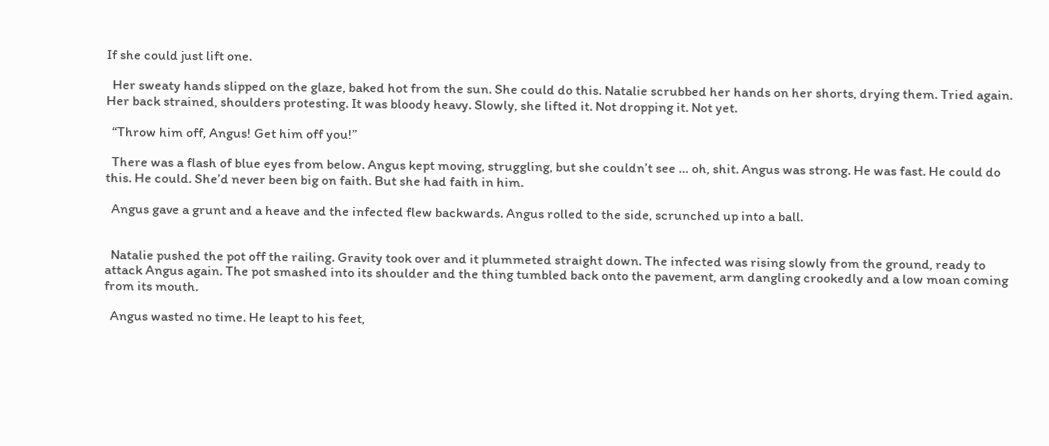If she could just lift one.

  Her sweaty hands slipped on the glaze, baked hot from the sun. She could do this. Natalie scrubbed her hands on her shorts, drying them. Tried again. Her back strained, shoulders protesting. It was bloody heavy. Slowly, she lifted it. Not dropping it. Not yet.

  “Throw him off, Angus! Get him off you!”

  There was a flash of blue eyes from below. Angus kept moving, struggling, but she couldn’t see … oh, shit. Angus was strong. He was fast. He could do this. He could. She’d never been big on faith. But she had faith in him.

  Angus gave a grunt and a heave and the infected flew backwards. Angus rolled to the side, scrunched up into a ball.


  Natalie pushed the pot off the railing. Gravity took over and it plummeted straight down. The infected was rising slowly from the ground, ready to attack Angus again. The pot smashed into its shoulder and the thing tumbled back onto the pavement, arm dangling crookedly and a low moan coming from its mouth.

  Angus wasted no time. He leapt to his feet,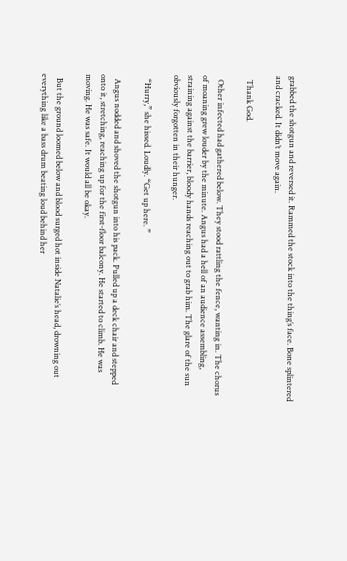grabbed the shotgun and reversed it. Rammed the stock into the thing’s face. Bone splintered and cracked. It didn’t move again.

  Thank God.

  Other infected had gathered below. They stood rattling the fence, wanting in. The chorus of moaning grew louder by the minute. Angus had a hell of an audience assembling, straining against the barrier, bloody hands reaching out to grab him. The glare of the sun obviously forgotten in their hunger.

  “Hurry,” she hissed. Loudly. “Get up here. ”

  Angus nodded and shoved the shotgun into his pack. Pulled up a deck chair and stepped onto it, stretching, reaching up for the first-floor balcony. He started to climb. He was moving. He was safe. It would all be okay.

  But the ground loomed below and blood surged hot inside Natalie’s head, drowning out everything like a bass drum beating loud behind her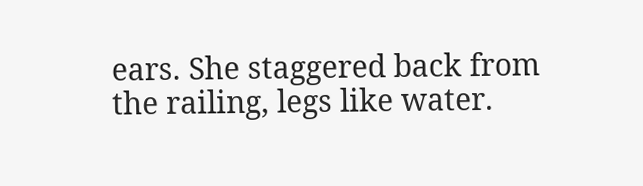ears. She staggered back from the railing, legs like water.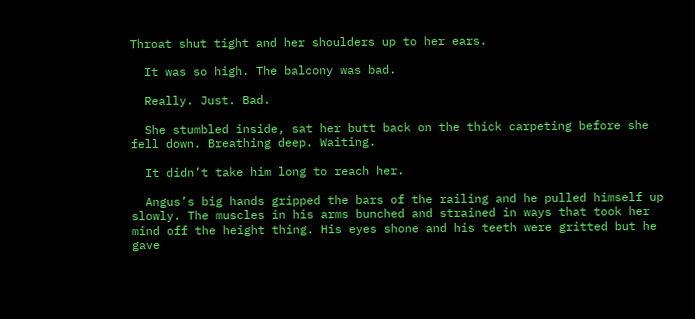Throat shut tight and her shoulders up to her ears.

  It was so high. The balcony was bad.

  Really. Just. Bad.

  She stumbled inside, sat her butt back on the thick carpeting before she fell down. Breathing deep. Waiting.

  It didn’t take him long to reach her.

  Angus’s big hands gripped the bars of the railing and he pulled himself up slowly. The muscles in his arms bunched and strained in ways that took her mind off the height thing. His eyes shone and his teeth were gritted but he gave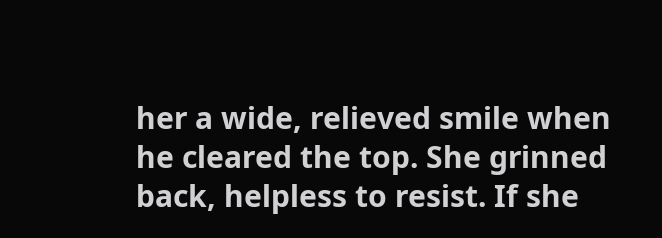her a wide, relieved smile when he cleared the top. She grinned back, helpless to resist. If she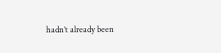hadn’t already been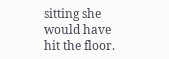sitting she would have hit the floor.